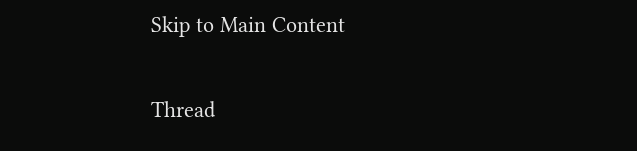Skip to Main Content


Thread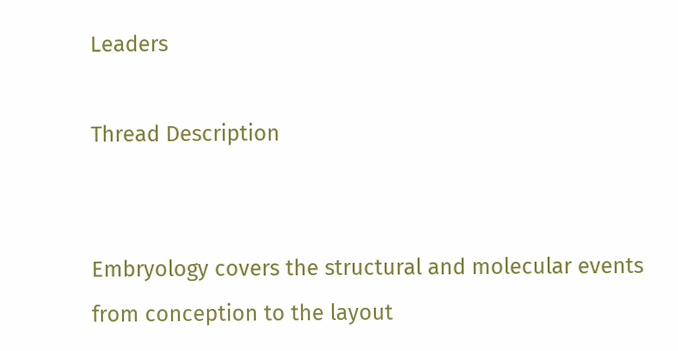Leaders

Thread Description


Embryology covers the structural and molecular events from conception to the layout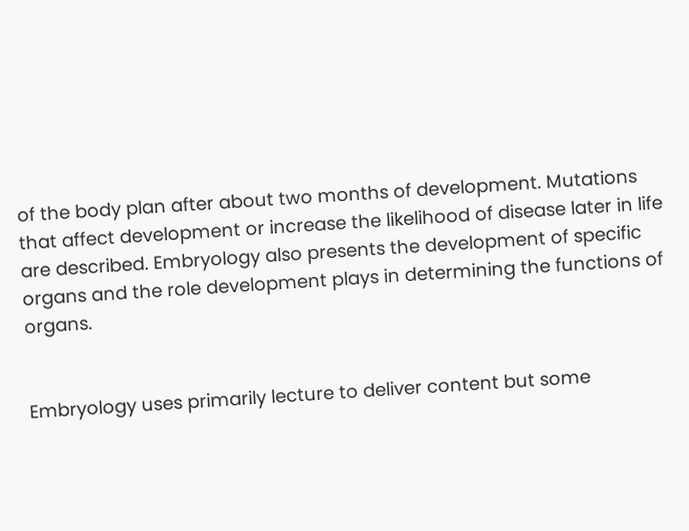of the body plan after about two months of development. Mutations that affect development or increase the likelihood of disease later in life are described. Embryology also presents the development of specific organs and the role development plays in determining the functions of organs.


Embryology uses primarily lecture to deliver content but some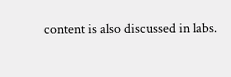content is also discussed in labs.